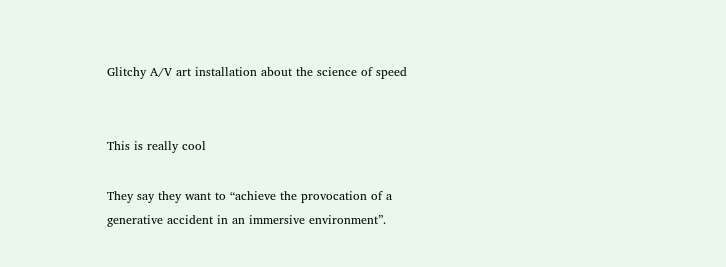Glitchy A/V art installation about the science of speed


This is really cool

They say they want to “achieve the provocation of a generative accident in an immersive environment”.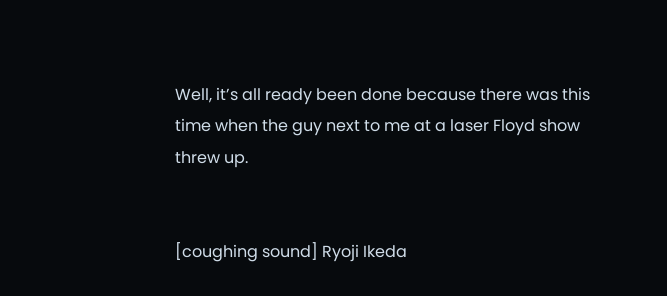Well, it’s all ready been done because there was this time when the guy next to me at a laser Floyd show threw up.


[coughing sound] Ryoji Ikeda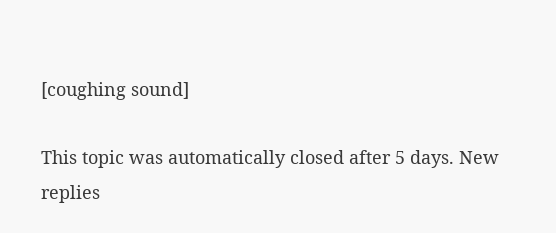[coughing sound]

This topic was automatically closed after 5 days. New replies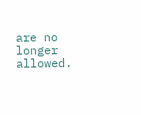are no longer allowed.